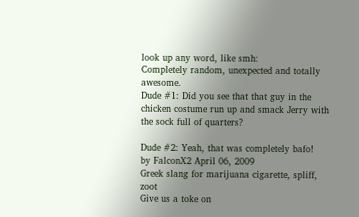look up any word, like smh:
Completely random, unexpected and totally awesome.
Dude #1: Did you see that that guy in the chicken costume run up and smack Jerry with the sock full of quarters?

Dude #2: Yeah, that was completely bafo!
by FalconX2 April 06, 2009
Greek slang for marijuana cigarette, spliff, zoot
Give us a toke on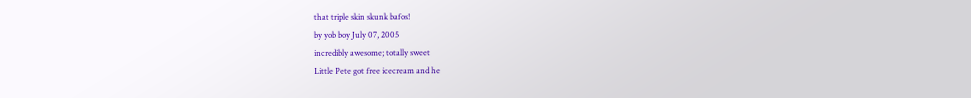that triple skin skunk bafos!
by yob boy July 07, 2005
incredibly awesome; totally sweet
Little Pete got free icecream and he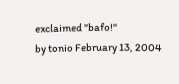exclaimed "bafo!"
by tonio February 13, 2004